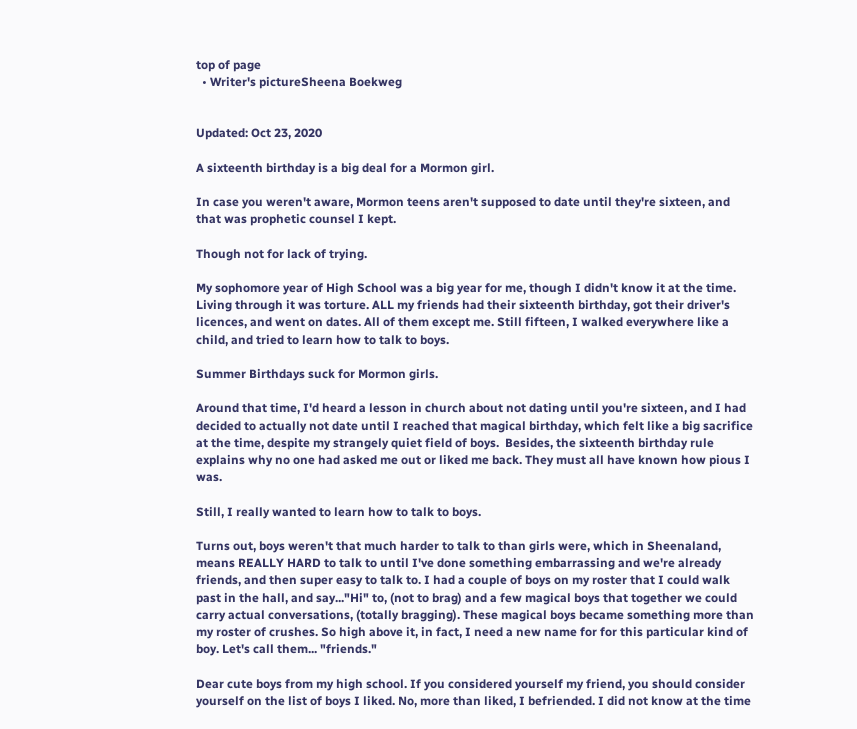top of page
  • Writer's pictureSheena Boekweg


Updated: Oct 23, 2020

A sixteenth birthday is a big deal for a Mormon girl.

In case you weren't aware, Mormon teens aren't supposed to date until they're sixteen, and that was prophetic counsel I kept.

Though not for lack of trying.

My sophomore year of High School was a big year for me, though I didn't know it at the time. Living through it was torture. ALL my friends had their sixteenth birthday, got their driver's licences, and went on dates. All of them except me. Still fifteen, I walked everywhere like a child, and tried to learn how to talk to boys.

Summer Birthdays suck for Mormon girls.

Around that time, I'd heard a lesson in church about not dating until you're sixteen, and I had decided to actually not date until I reached that magical birthday, which felt like a big sacrifice at the time, despite my strangely quiet field of boys.  Besides, the sixteenth birthday rule explains why no one had asked me out or liked me back. They must all have known how pious I was.

Still, I really wanted to learn how to talk to boys.

Turns out, boys weren't that much harder to talk to than girls were, which in Sheenaland, means REALLY HARD to talk to until I've done something embarrassing and we're already friends, and then super easy to talk to. I had a couple of boys on my roster that I could walk past in the hall, and say..."Hi" to, (not to brag) and a few magical boys that together we could carry actual conversations, (totally bragging). These magical boys became something more than my roster of crushes. So high above it, in fact, I need a new name for for this particular kind of boy. Let's call them... "friends."

Dear cute boys from my high school. If you considered yourself my friend, you should consider yourself on the list of boys I liked. No, more than liked, I befriended. I did not know at the time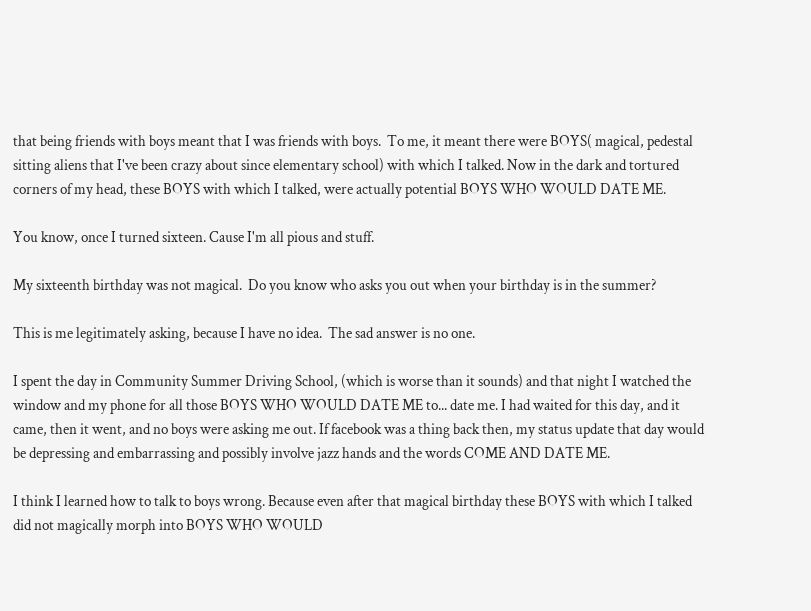that being friends with boys meant that I was friends with boys.  To me, it meant there were BOYS( magical, pedestal sitting aliens that I've been crazy about since elementary school) with which I talked. Now in the dark and tortured corners of my head, these BOYS with which I talked, were actually potential BOYS WHO WOULD DATE ME.

You know, once I turned sixteen. Cause I'm all pious and stuff.

My sixteenth birthday was not magical.  Do you know who asks you out when your birthday is in the summer?

This is me legitimately asking, because I have no idea.  The sad answer is no one.

I spent the day in Community Summer Driving School, (which is worse than it sounds) and that night I watched the window and my phone for all those BOYS WHO WOULD DATE ME to... date me. I had waited for this day, and it came, then it went, and no boys were asking me out. If facebook was a thing back then, my status update that day would be depressing and embarrassing and possibly involve jazz hands and the words COME AND DATE ME.

I think I learned how to talk to boys wrong. Because even after that magical birthday these BOYS with which I talked did not magically morph into BOYS WHO WOULD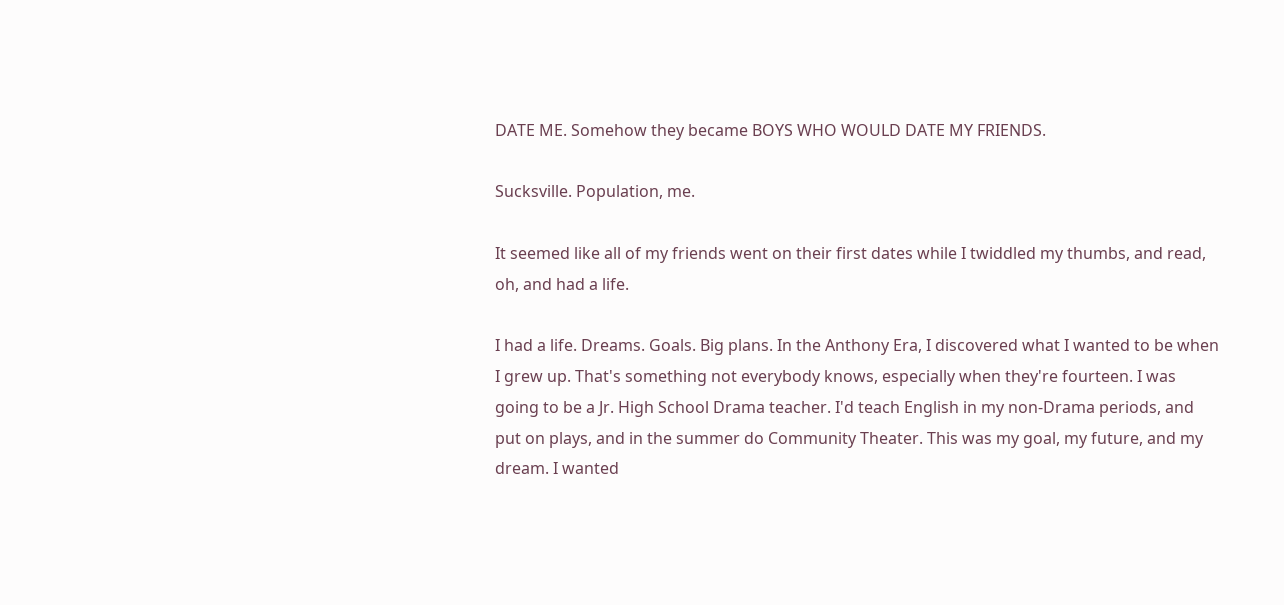DATE ME. Somehow they became BOYS WHO WOULD DATE MY FRIENDS.

Sucksville. Population, me.

It seemed like all of my friends went on their first dates while I twiddled my thumbs, and read, oh, and had a life.

I had a life. Dreams. Goals. Big plans. In the Anthony Era, I discovered what I wanted to be when I grew up. That's something not everybody knows, especially when they're fourteen. I was going to be a Jr. High School Drama teacher. I'd teach English in my non-Drama periods, and put on plays, and in the summer do Community Theater. This was my goal, my future, and my dream. I wanted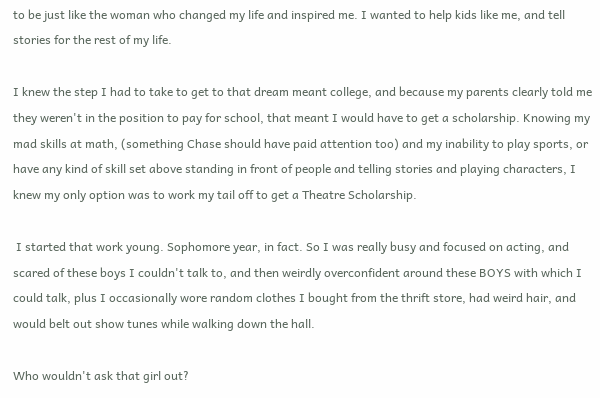to be just like the woman who changed my life and inspired me. I wanted to help kids like me, and tell stories for the rest of my life.

I knew the step I had to take to get to that dream meant college, and because my parents clearly told me they weren't in the position to pay for school, that meant I would have to get a scholarship. Knowing my mad skills at math, (something Chase should have paid attention too) and my inability to play sports, or have any kind of skill set above standing in front of people and telling stories and playing characters, I knew my only option was to work my tail off to get a Theatre Scholarship.

 I started that work young. Sophomore year, in fact. So I was really busy and focused on acting, and scared of these boys I couldn't talk to, and then weirdly overconfident around these BOYS with which I could talk, plus I occasionally wore random clothes I bought from the thrift store, had weird hair, and would belt out show tunes while walking down the hall.

Who wouldn't ask that girl out?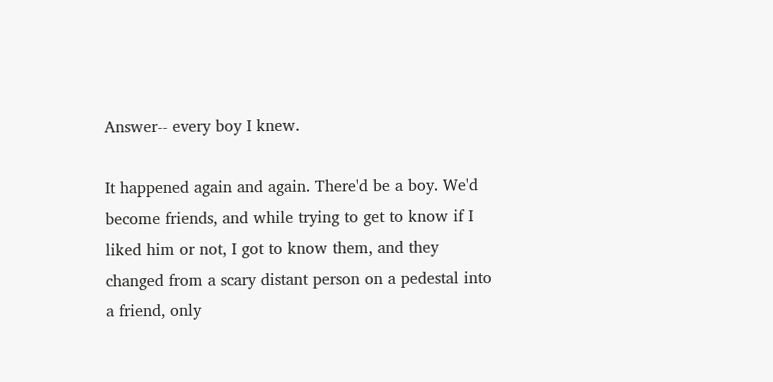Answer-- every boy I knew.

It happened again and again. There'd be a boy. We'd become friends, and while trying to get to know if I liked him or not, I got to know them, and they changed from a scary distant person on a pedestal into a friend, only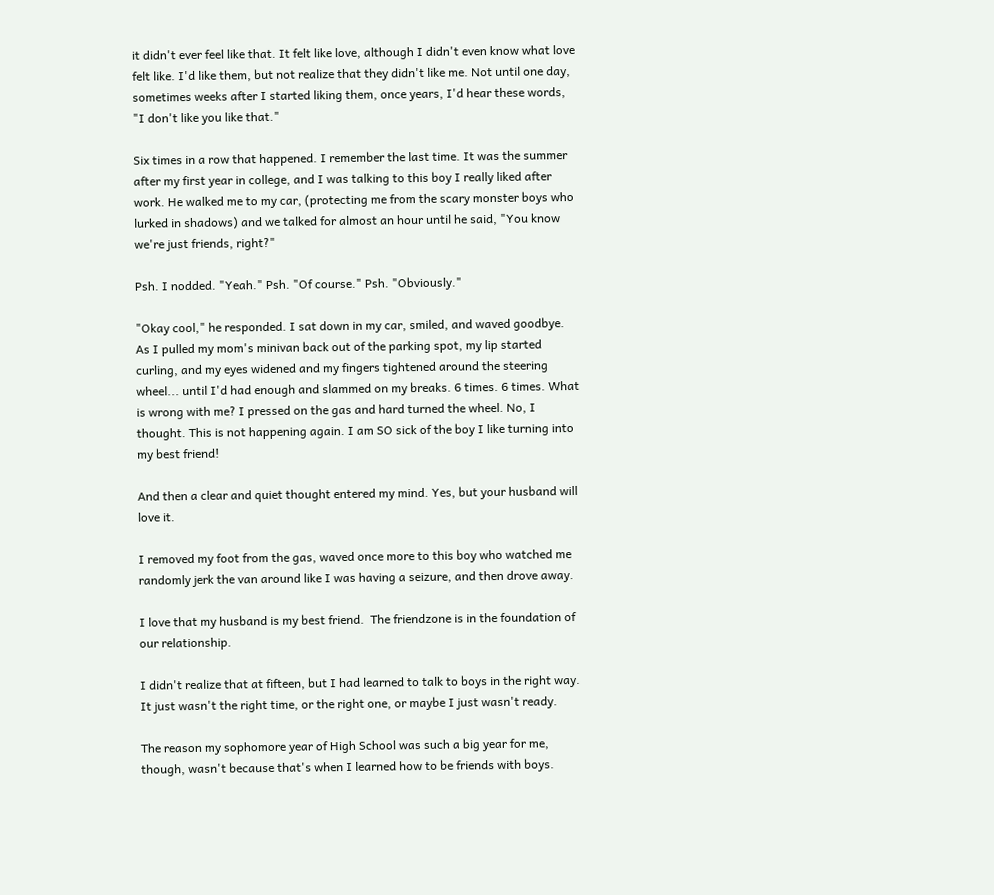it didn't ever feel like that. It felt like love, although I didn't even know what love felt like. I'd like them, but not realize that they didn't like me. Not until one day, sometimes weeks after I started liking them, once years, I'd hear these words, "I don't like you like that."

Six times in a row that happened. I remember the last time. It was the summer after my first year in college, and I was talking to this boy I really liked after work. He walked me to my car, (protecting me from the scary monster boys who lurked in shadows) and we talked for almost an hour until he said, "You know we're just friends, right?"

Psh. I nodded. "Yeah." Psh. "Of course." Psh. "Obviously."

"Okay cool," he responded. I sat down in my car, smiled, and waved goodbye. As I pulled my mom's minivan back out of the parking spot, my lip started curling, and my eyes widened and my fingers tightened around the steering wheel... until I'd had enough and slammed on my breaks. 6 times. 6 times. What is wrong with me? I pressed on the gas and hard turned the wheel. No, I thought. This is not happening again. I am SO sick of the boy I like turning into my best friend!

And then a clear and quiet thought entered my mind. Yes, but your husband will love it.

I removed my foot from the gas, waved once more to this boy who watched me randomly jerk the van around like I was having a seizure, and then drove away.

I love that my husband is my best friend.  The friendzone is in the foundation of our relationship.

I didn't realize that at fifteen, but I had learned to talk to boys in the right way. It just wasn't the right time, or the right one, or maybe I just wasn't ready.

The reason my sophomore year of High School was such a big year for me, though, wasn't because that's when I learned how to be friends with boys.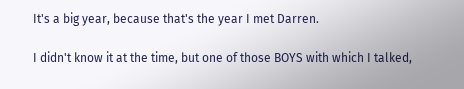It's a big year, because that's the year I met Darren.

I didn't know it at the time, but one of those BOYS with which I talked,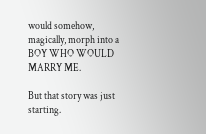would somehow, magically, morph into a BOY WHO WOULD MARRY ME.

But that story was just starting.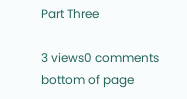Part Three

3 views0 comments
bottom of page